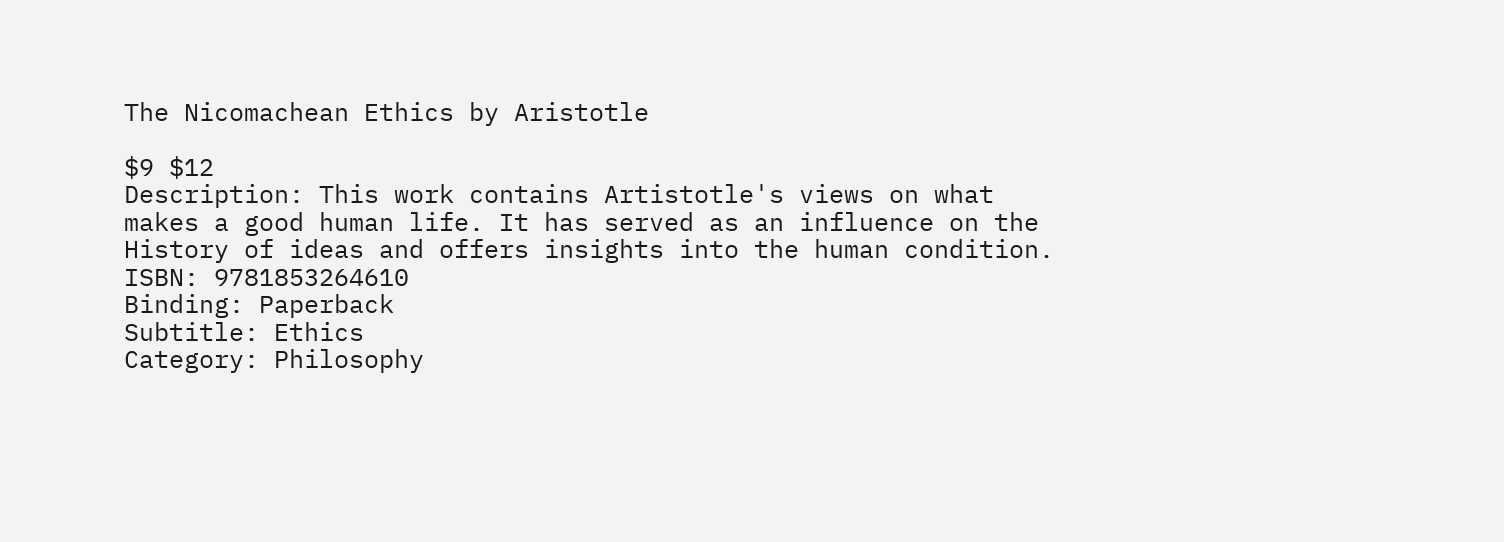The Nicomachean Ethics by Aristotle

$9 $12
Description: This work contains Artistotle's views on what makes a good human life. It has served as an influence on the History of ideas and offers insights into the human condition.
ISBN: 9781853264610
Binding: Paperback
Subtitle: Ethics
Category: Philosophy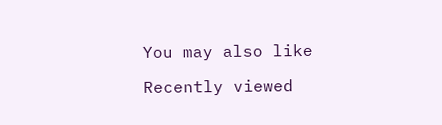You may also like

Recently viewed